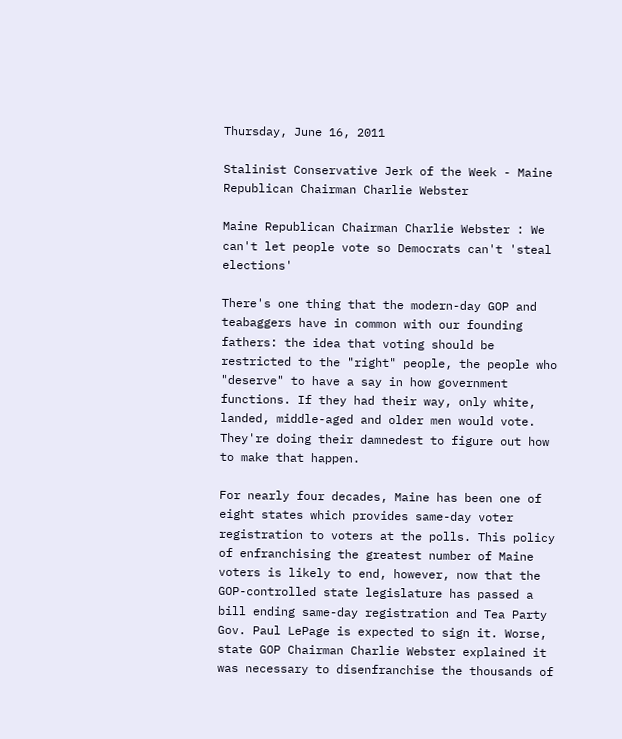Thursday, June 16, 2011

Stalinist Conservative Jerk of the Week - Maine Republican Chairman Charlie Webster

Maine Republican Chairman Charlie Webster : We can't let people vote so Democrats can't 'steal elections'

There's one thing that the modern-day GOP and teabaggers have in common with our founding fathers: the idea that voting should be restricted to the "right" people, the people who "deserve" to have a say in how government functions. If they had their way, only white, landed, middle-aged and older men would vote. They're doing their damnedest to figure out how to make that happen.

For nearly four decades, Maine has been one of eight states which provides same-day voter registration to voters at the polls. This policy of enfranchising the greatest number of Maine voters is likely to end, however, now that the GOP-controlled state legislature has passed a bill ending same-day registration and Tea Party Gov. Paul LePage is expected to sign it. Worse, state GOP Chairman Charlie Webster explained it was necessary to disenfranchise the thousands of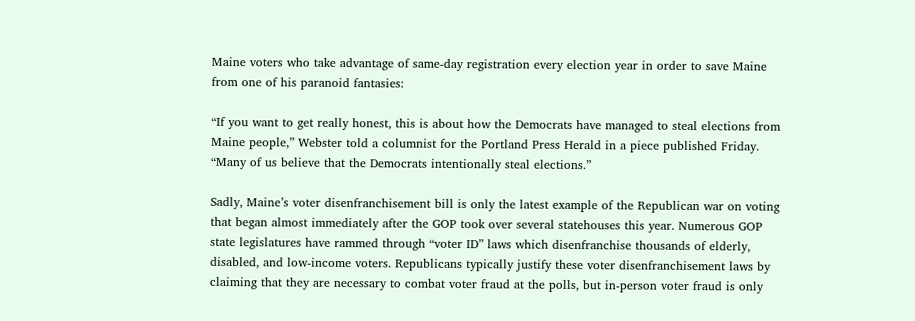Maine voters who take advantage of same-day registration every election year in order to save Maine from one of his paranoid fantasies:

“If you want to get really honest, this is about how the Democrats have managed to steal elections from Maine people,” Webster told a columnist for the Portland Press Herald in a piece published Friday. “Many of us believe that the Democrats intentionally steal elections.”

Sadly, Maine’s voter disenfranchisement bill is only the latest example of the Republican war on voting that began almost immediately after the GOP took over several statehouses this year. Numerous GOP state legislatures have rammed through “voter ID” laws which disenfranchise thousands of elderly, disabled, and low-income voters. Republicans typically justify these voter disenfranchisement laws by claiming that they are necessary to combat voter fraud at the polls, but in-person voter fraud is only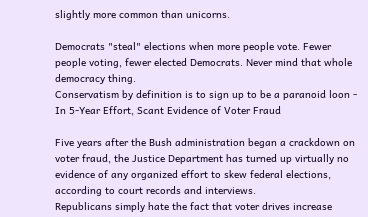slightly more common than unicorns.

Democrats "steal" elections when more people vote. Fewer people voting, fewer elected Democrats. Never mind that whole democracy thing.
Conservatism by definition is to sign up to be a paranoid loon - In 5-Year Effort, Scant Evidence of Voter Fraud

Five years after the Bush administration began a crackdown on voter fraud, the Justice Department has turned up virtually no evidence of any organized effort to skew federal elections, according to court records and interviews.
Republicans simply hate the fact that voter drives increase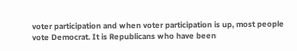voter participation and when voter participation is up, most people vote Democrat. It is Republicans who have been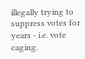illegally trying to suppress votes for years - i.e. vote caging.